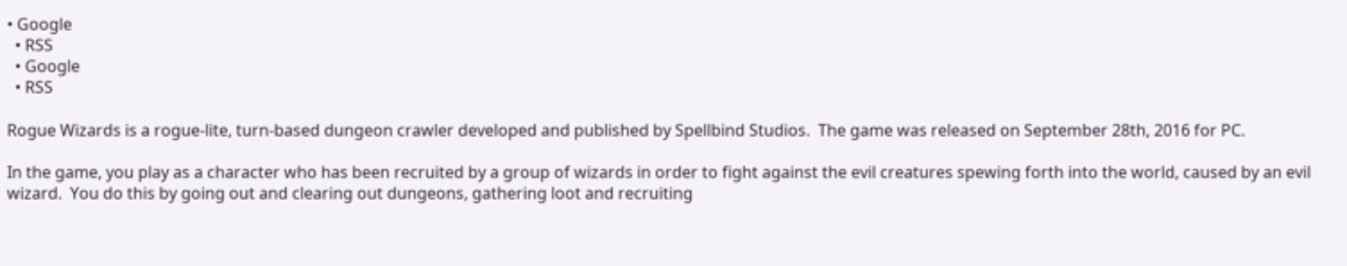• Google
  • RSS
  • Google
  • RSS

Rogue Wizards is a rogue-lite, turn-based dungeon crawler developed and published by Spellbind Studios.  The game was released on September 28th, 2016 for PC.

In the game, you play as a character who has been recruited by a group of wizards in order to fight against the evil creatures spewing forth into the world, caused by an evil wizard.  You do this by going out and clearing out dungeons, gathering loot and recruiting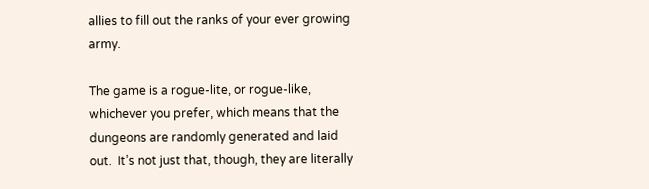allies to fill out the ranks of your ever growing army.

The game is a rogue-lite, or rogue-like, whichever you prefer, which means that the dungeons are randomly generated and laid out.  It’s not just that, though, they are literally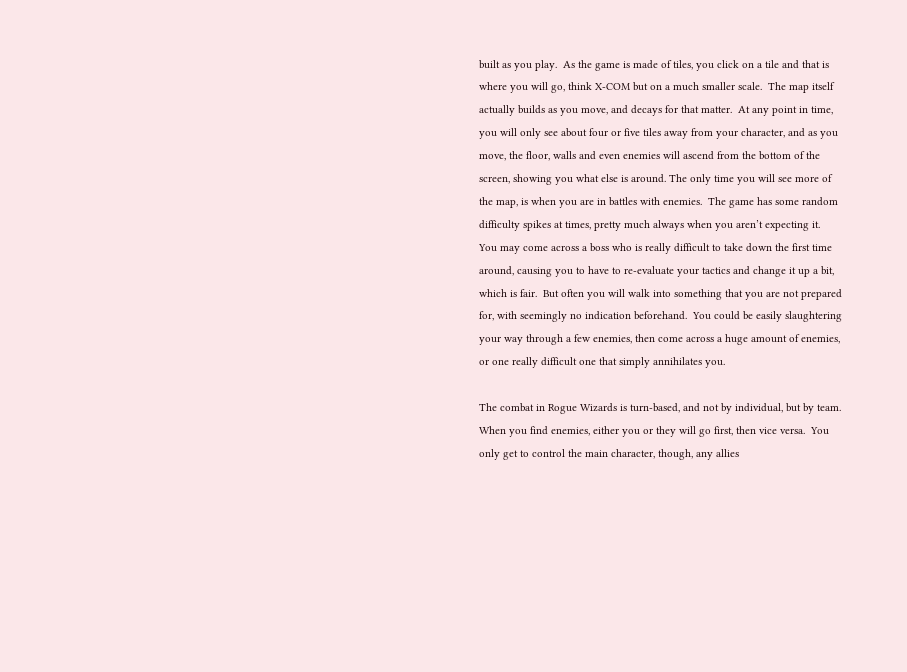built as you play.  As the game is made of tiles, you click on a tile and that is where you will go, think X-COM but on a much smaller scale.  The map itself actually builds as you move, and decays for that matter.  At any point in time, you will only see about four or five tiles away from your character, and as you move, the floor, walls and even enemies will ascend from the bottom of the screen, showing you what else is around. The only time you will see more of the map, is when you are in battles with enemies.  The game has some random difficulty spikes at times, pretty much always when you aren’t expecting it.  You may come across a boss who is really difficult to take down the first time around, causing you to have to re-evaluate your tactics and change it up a bit, which is fair.  But often you will walk into something that you are not prepared for, with seemingly no indication beforehand.  You could be easily slaughtering your way through a few enemies, then come across a huge amount of enemies, or one really difficult one that simply annihilates you.

The combat in Rogue Wizards is turn-based, and not by individual, but by team.  When you find enemies, either you or they will go first, then vice versa.  You only get to control the main character, though, any allies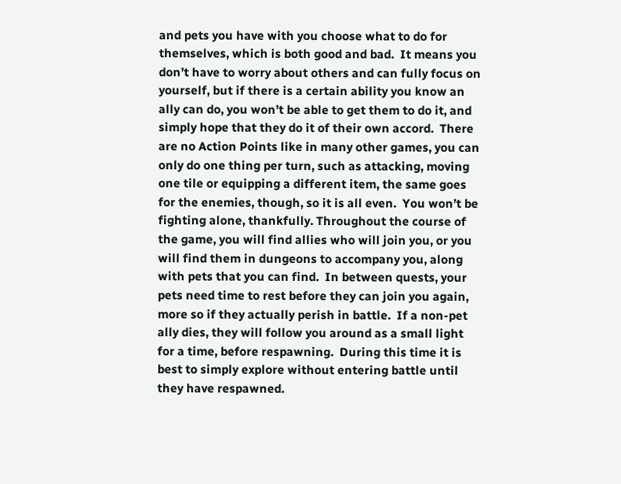and pets you have with you choose what to do for themselves, which is both good and bad.  It means you don’t have to worry about others and can fully focus on yourself, but if there is a certain ability you know an ally can do, you won’t be able to get them to do it, and simply hope that they do it of their own accord.  There are no Action Points like in many other games, you can only do one thing per turn, such as attacking, moving one tile or equipping a different item, the same goes for the enemies, though, so it is all even.  You won’t be fighting alone, thankfully. Throughout the course of the game, you will find allies who will join you, or you will find them in dungeons to accompany you, along with pets that you can find.  In between quests, your pets need time to rest before they can join you again, more so if they actually perish in battle.  If a non-pet ally dies, they will follow you around as a small light for a time, before respawning.  During this time it is best to simply explore without entering battle until they have respawned.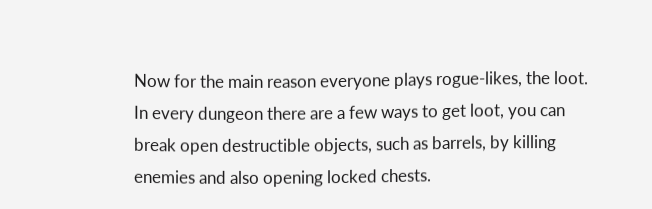Now for the main reason everyone plays rogue-likes, the loot.  In every dungeon there are a few ways to get loot, you can break open destructible objects, such as barrels, by killing enemies and also opening locked chests.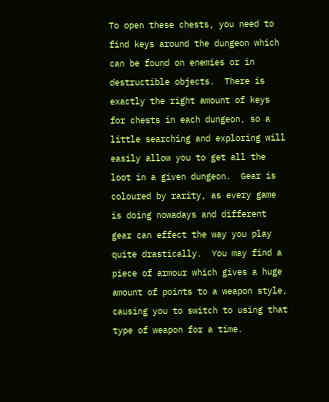To open these chests, you need to find keys around the dungeon which can be found on enemies or in destructible objects.  There is exactly the right amount of keys for chests in each dungeon, so a little searching and exploring will easily allow you to get all the loot in a given dungeon.  Gear is coloured by rarity, as every game is doing nowadays and different gear can effect the way you play quite drastically.  You may find a piece of armour which gives a huge amount of points to a weapon style, causing you to switch to using that type of weapon for a time.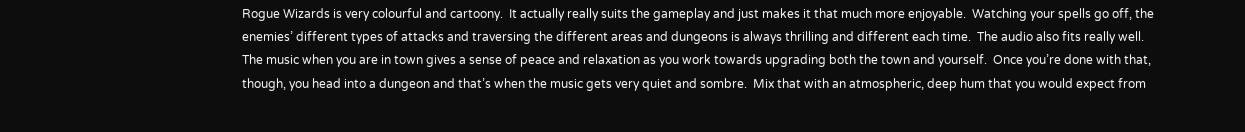Rogue Wizards is very colourful and cartoony.  It actually really suits the gameplay and just makes it that much more enjoyable.  Watching your spells go off, the enemies’ different types of attacks and traversing the different areas and dungeons is always thrilling and different each time.  The audio also fits really well.  The music when you are in town gives a sense of peace and relaxation as you work towards upgrading both the town and yourself.  Once you’re done with that, though, you head into a dungeon and that’s when the music gets very quiet and sombre.  Mix that with an atmospheric, deep hum that you would expect from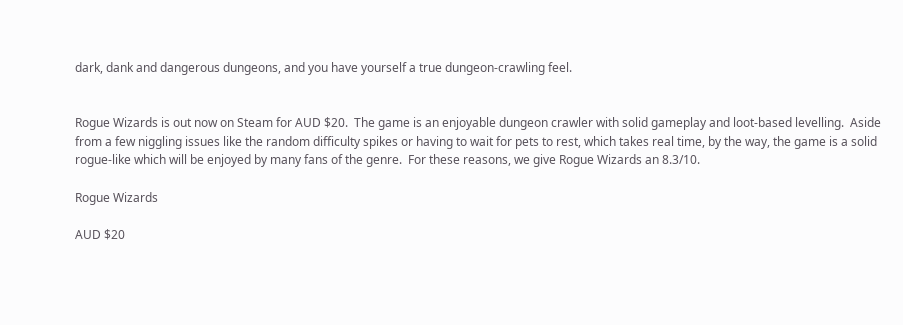dark, dank and dangerous dungeons, and you have yourself a true dungeon-crawling feel.


Rogue Wizards is out now on Steam for AUD $20.  The game is an enjoyable dungeon crawler with solid gameplay and loot-based levelling.  Aside from a few niggling issues like the random difficulty spikes or having to wait for pets to rest, which takes real time, by the way, the game is a solid rogue-like which will be enjoyed by many fans of the genre.  For these reasons, we give Rogue Wizards an 8.3/10.

Rogue Wizards

AUD $20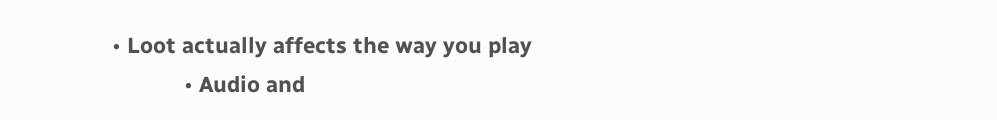• Loot actually affects the way you play
            • Audio and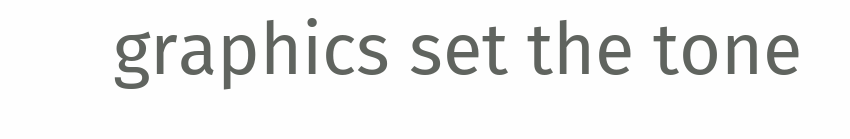graphics set the tone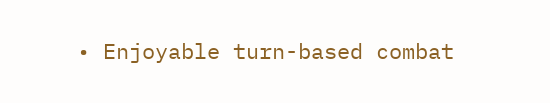• Enjoyable turn-based combat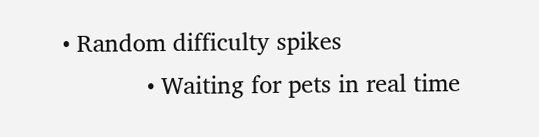• Random difficulty spikes
            • Waiting for pets in real time